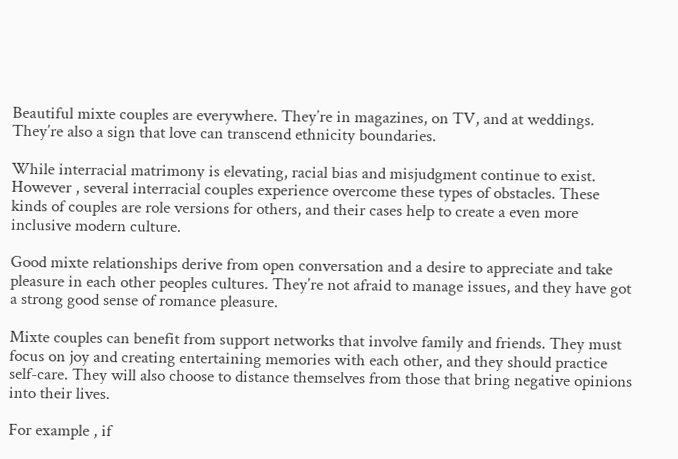Beautiful mixte couples are everywhere. They’re in magazines, on TV, and at weddings. They’re also a sign that love can transcend ethnicity boundaries.

While interracial matrimony is elevating, racial bias and misjudgment continue to exist. However , several interracial couples experience overcome these types of obstacles. These kinds of couples are role versions for others, and their cases help to create a even more inclusive modern culture.

Good mixte relationships derive from open conversation and a desire to appreciate and take pleasure in each other peoples cultures. They’re not afraid to manage issues, and they have got a strong good sense of romance pleasure.

Mixte couples can benefit from support networks that involve family and friends. They must focus on joy and creating entertaining memories with each other, and they should practice self-care. They will also choose to distance themselves from those that bring negative opinions into their lives.

For example , if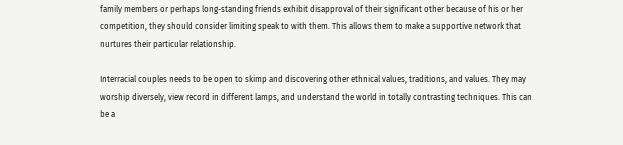family members or perhaps long-standing friends exhibit disapproval of their significant other because of his or her competition, they should consider limiting speak to with them. This allows them to make a supportive network that nurtures their particular relationship.

Interracial couples needs to be open to skimp and discovering other ethnical values, traditions, and values. They may worship diversely, view record in different lamps, and understand the world in totally contrasting techniques. This can be a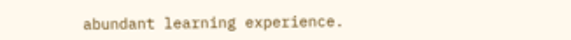abundant learning experience.